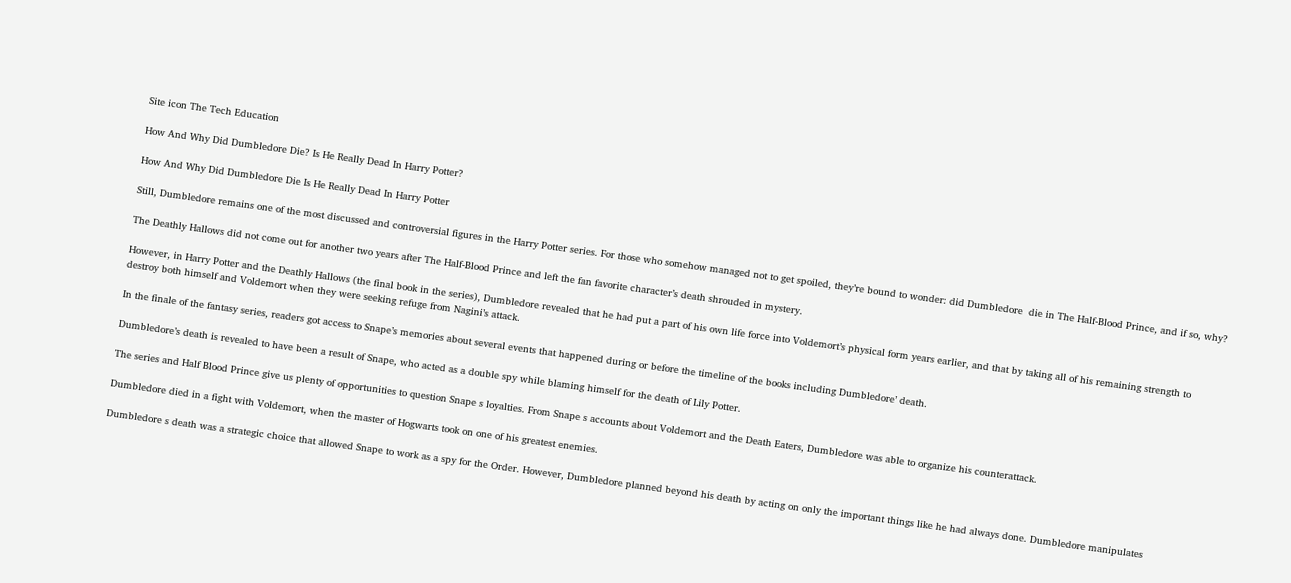Site icon The Tech Education

How And Why Did Dumbledore Die? Is He Really Dead In Harry Potter?

How And Why Did Dumbledore Die Is He Really Dead In Harry Potter

Still, Dumbledore remains one of the most discussed and controversial figures in the Harry Potter series. For those who somehow managed not to get spoiled, they’re bound to wonder: did Dumbledore  die in The Half-Blood Prince, and if so, why?

The Deathly Hallows did not come out for another two years after The Half-Blood Prince and left the fan favorite character’s death shrouded in mystery.

However, in Harry Potter and the Deathly Hallows (the final book in the series), Dumbledore revealed that he had put a part of his own life force into Voldemort’s physical form years earlier, and that by taking all of his remaining strength to destroy both himself and Voldemort when they were seeking refuge from Nagini’s attack.

In the finale of the fantasy series, readers got access to Snape’s memories about several events that happened during or before the timeline of the books including Dumbledore’ death.

Dumbledore’s death is revealed to have been a result of Snape, who acted as a double spy while blaming himself for the death of Lily Potter.

The series and Half Blood Prince give us plenty of opportunities to question Snape s loyalties. From Snape s accounts about Voldemort and the Death Eaters, Dumbledore was able to organize his counterattack.

Dumbledore died in a fight with Voldemort, when the master of Hogwarts took on one of his greatest enemies.

Dumbledore s death was a strategic choice that allowed Snape to work as a spy for the Order. However, Dumbledore planned beyond his death by acting on only the important things like he had always done. Dumbledore manipulates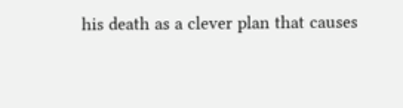his death as a clever plan that causes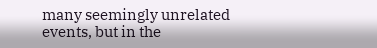many seemingly unrelated events, but in the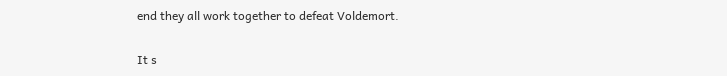end they all work together to defeat Voldemort.

It s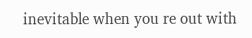inevitable when you re out with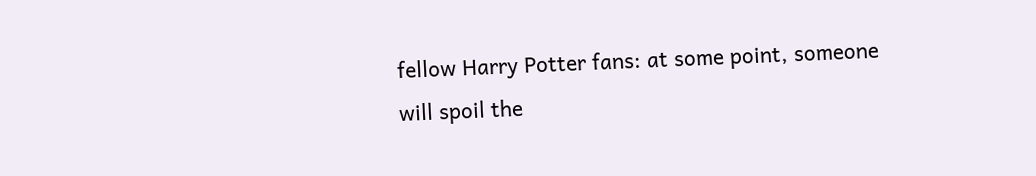fellow Harry Potter fans: at some point, someone will spoil the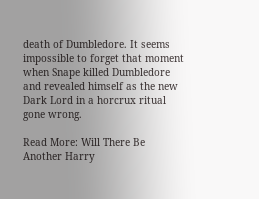death of Dumbledore. It seems impossible to forget that moment when Snape killed Dumbledore and revealed himself as the new Dark Lord in a horcrux ritual gone wrong.

Read More: Will There Be Another Harry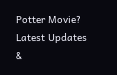Potter Movie? Latest Updates &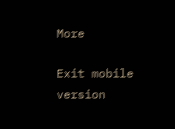More

Exit mobile version